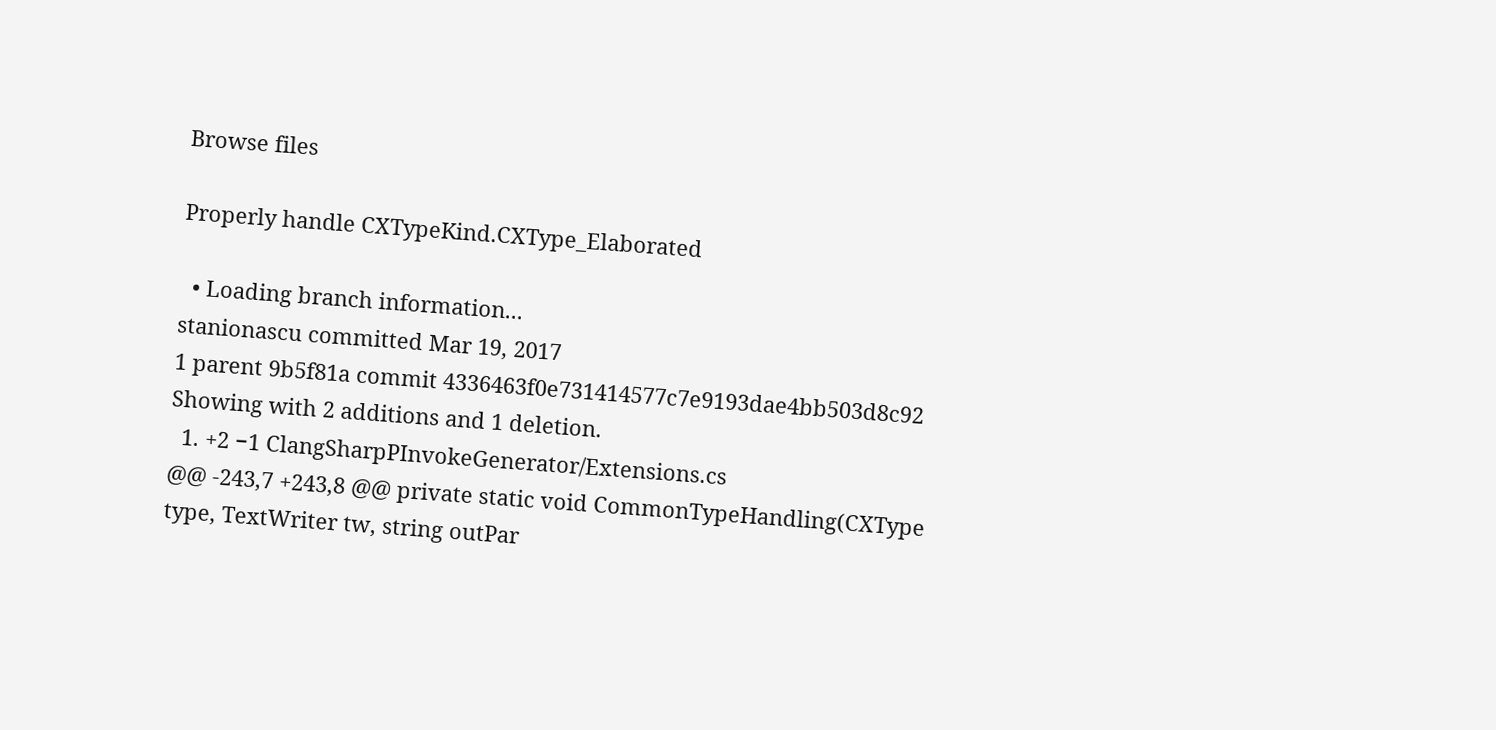Browse files

Properly handle CXTypeKind.CXType_Elaborated

  • Loading branch information...
stanionascu committed Mar 19, 2017
1 parent 9b5f81a commit 4336463f0e731414577c7e9193dae4bb503d8c92
Showing with 2 additions and 1 deletion.
  1. +2 −1 ClangSharpPInvokeGenerator/Extensions.cs
@@ -243,7 +243,8 @@ private static void CommonTypeHandling(CXType type, TextWriter tw, string outPar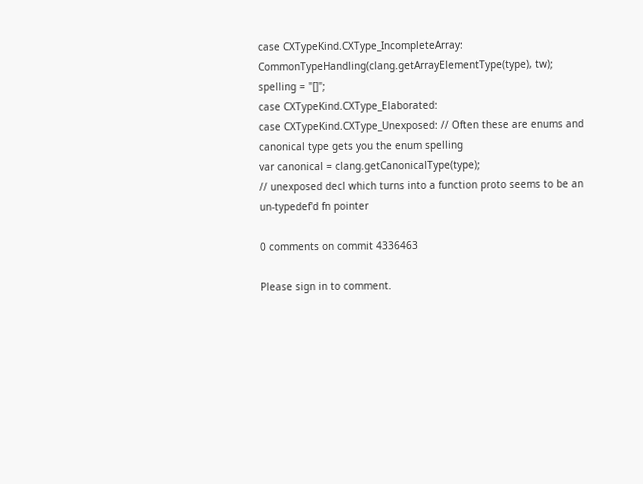case CXTypeKind.CXType_IncompleteArray:
CommonTypeHandling(clang.getArrayElementType(type), tw);
spelling = "[]";
case CXTypeKind.CXType_Elaborated:
case CXTypeKind.CXType_Unexposed: // Often these are enums and canonical type gets you the enum spelling
var canonical = clang.getCanonicalType(type);
// unexposed decl which turns into a function proto seems to be an un-typedef'd fn pointer

0 comments on commit 4336463

Please sign in to comment.